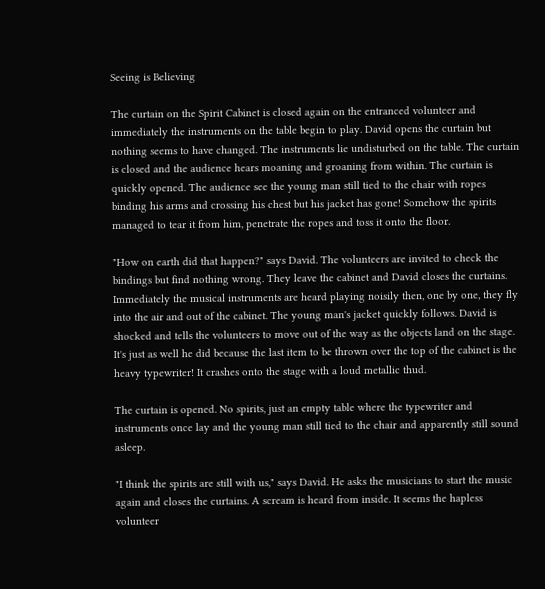Seeing is Believing

The curtain on the Spirit Cabinet is closed again on the entranced volunteer and immediately the instruments on the table begin to play. David opens the curtain but nothing seems to have changed. The instruments lie undisturbed on the table. The curtain is closed and the audience hears moaning and groaning from within. The curtain is quickly opened. The audience see the young man still tied to the chair with ropes binding his arms and crossing his chest but his jacket has gone! Somehow the spirits managed to tear it from him, penetrate the ropes and toss it onto the floor.

"How on earth did that happen?" says David. The volunteers are invited to check the bindings but find nothing wrong. They leave the cabinet and David closes the curtains. Immediately the musical instruments are heard playing noisily then, one by one, they fly into the air and out of the cabinet. The young man's jacket quickly follows. David is shocked and tells the volunteers to move out of the way as the objects land on the stage. It's just as well he did because the last item to be thrown over the top of the cabinet is the heavy typewriter! It crashes onto the stage with a loud metallic thud.

The curtain is opened. No spirits, just an empty table where the typewriter and instruments once lay and the young man still tied to the chair and apparently still sound asleep.

"I think the spirits are still with us," says David. He asks the musicians to start the music again and closes the curtains. A scream is heard from inside. It seems the hapless volunteer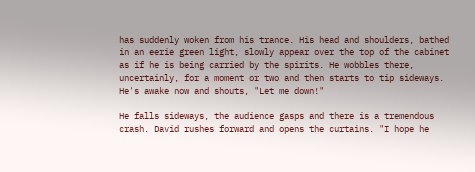has suddenly woken from his trance. His head and shoulders, bathed in an eerie green light, slowly appear over the top of the cabinet as if he is being carried by the spirits. He wobbles there, uncertainly, for a moment or two and then starts to tip sideways. He's awake now and shouts, "Let me down!"

He falls sideways, the audience gasps and there is a tremendous crash. David rushes forward and opens the curtains. "I hope he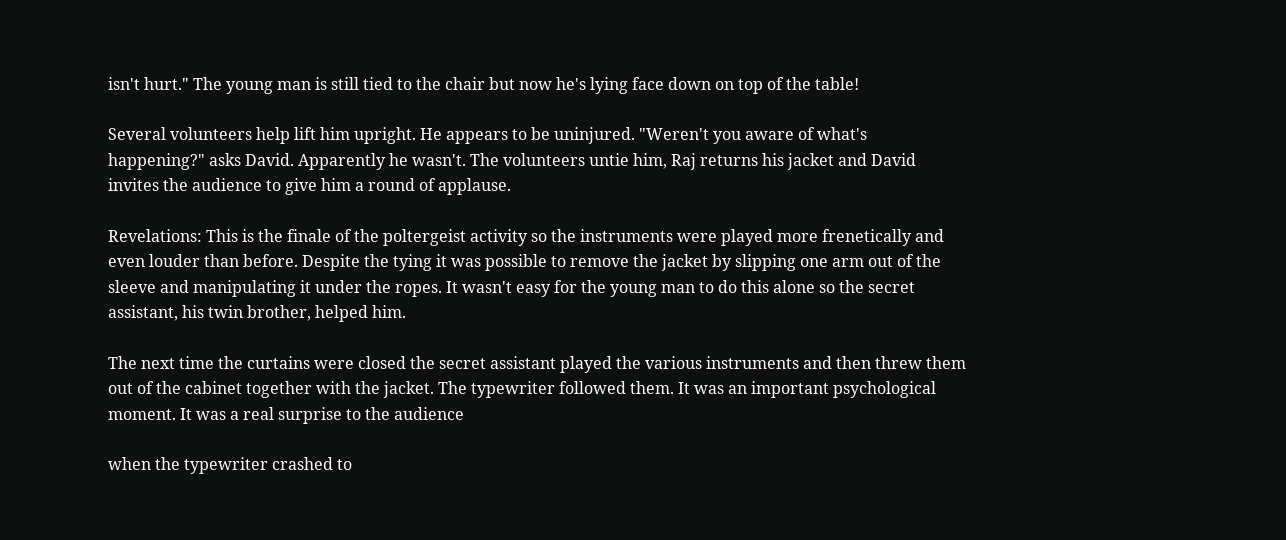isn't hurt." The young man is still tied to the chair but now he's lying face down on top of the table!

Several volunteers help lift him upright. He appears to be uninjured. "Weren't you aware of what's happening?" asks David. Apparently he wasn't. The volunteers untie him, Raj returns his jacket and David invites the audience to give him a round of applause.

Revelations: This is the finale of the poltergeist activity so the instruments were played more frenetically and even louder than before. Despite the tying it was possible to remove the jacket by slipping one arm out of the sleeve and manipulating it under the ropes. It wasn't easy for the young man to do this alone so the secret assistant, his twin brother, helped him.

The next time the curtains were closed the secret assistant played the various instruments and then threw them out of the cabinet together with the jacket. The typewriter followed them. It was an important psychological moment. It was a real surprise to the audience

when the typewriter crashed to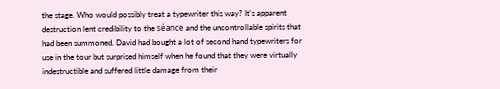the stage. Who would possibly treat a typewriter this way? It's apparent destruction lent credibility to the séance and the uncontrollable spirits that had been summoned. David had bought a lot of second hand typewriters for use in the tour but surprised himself when he found that they were virtually indestructible and suffered little damage from their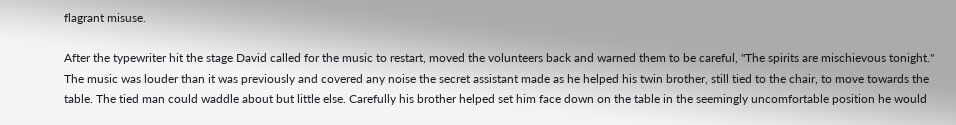flagrant misuse.

After the typewriter hit the stage David called for the music to restart, moved the volunteers back and warned them to be careful, "The spirits are mischievous tonight." The music was louder than it was previously and covered any noise the secret assistant made as he helped his twin brother, still tied to the chair, to move towards the table. The tied man could waddle about but little else. Carefully his brother helped set him face down on the table in the seemingly uncomfortable position he would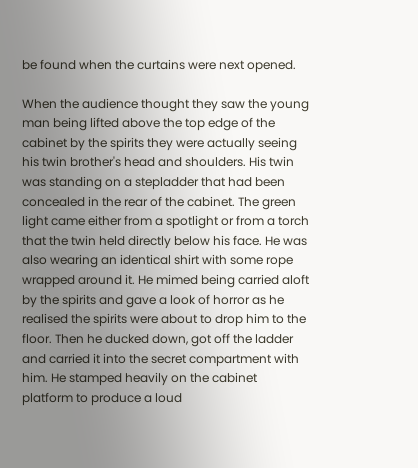be found when the curtains were next opened.

When the audience thought they saw the young man being lifted above the top edge of the cabinet by the spirits they were actually seeing his twin brother's head and shoulders. His twin was standing on a stepladder that had been concealed in the rear of the cabinet. The green light came either from a spotlight or from a torch that the twin held directly below his face. He was also wearing an identical shirt with some rope wrapped around it. He mimed being carried aloft by the spirits and gave a look of horror as he realised the spirits were about to drop him to the floor. Then he ducked down, got off the ladder and carried it into the secret compartment with him. He stamped heavily on the cabinet platform to produce a loud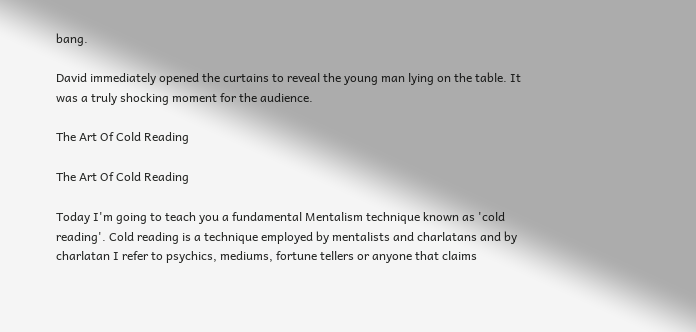bang.

David immediately opened the curtains to reveal the young man lying on the table. It was a truly shocking moment for the audience.

The Art Of Cold Reading

The Art Of Cold Reading

Today I'm going to teach you a fundamental Mentalism technique known as 'cold reading'. Cold reading is a technique employed by mentalists and charlatans and by charlatan I refer to psychics, mediums, fortune tellers or anyone that claims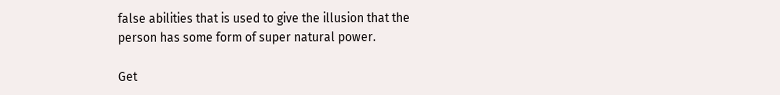false abilities that is used to give the illusion that the person has some form of super natural power.

Get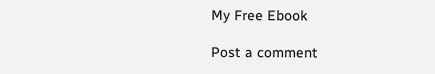My Free Ebook

Post a comment